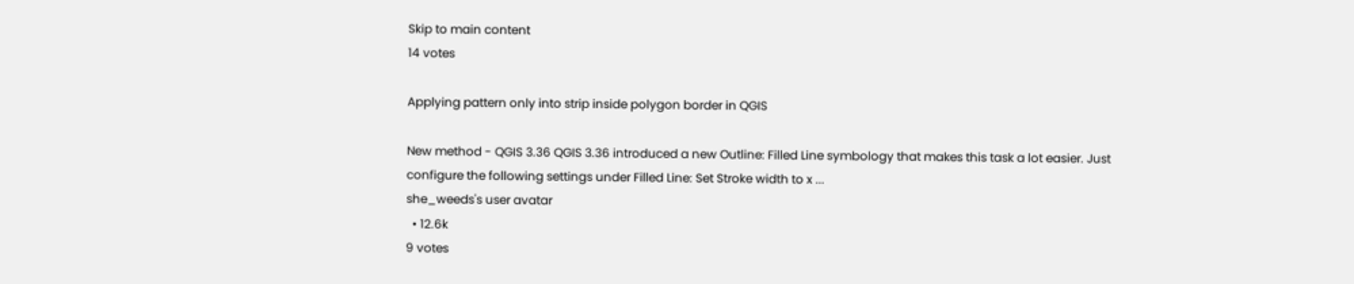Skip to main content
14 votes

Applying pattern only into strip inside polygon border in QGIS

New method - QGIS 3.36 QGIS 3.36 introduced a new Outline: Filled Line symbology that makes this task a lot easier. Just configure the following settings under Filled Line: Set Stroke width to x ...
she_weeds's user avatar
  • 12.6k
9 votes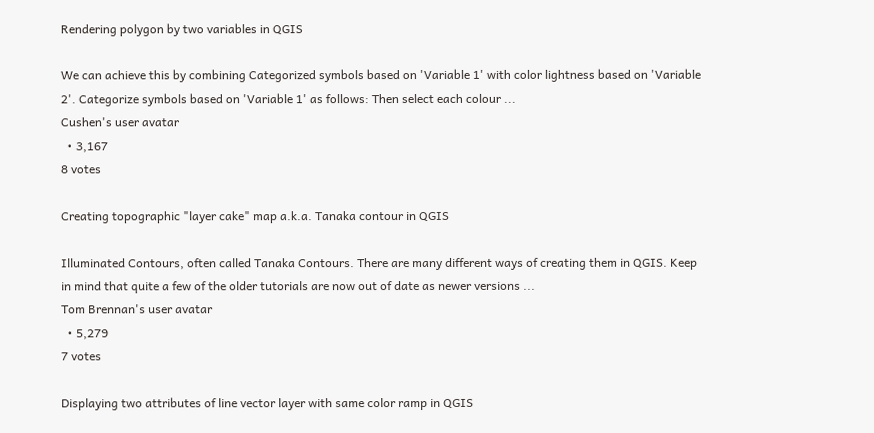Rendering polygon by two variables in QGIS

We can achieve this by combining Categorized symbols based on 'Variable 1' with color lightness based on 'Variable 2'. Categorize symbols based on 'Variable 1' as follows: Then select each colour ...
Cushen's user avatar
  • 3,167
8 votes

Creating topographic "layer cake" map a.k.a. Tanaka contour in QGIS

Illuminated Contours, often called Tanaka Contours. There are many different ways of creating them in QGIS. Keep in mind that quite a few of the older tutorials are now out of date as newer versions ...
Tom Brennan's user avatar
  • 5,279
7 votes

Displaying two attributes of line vector layer with same color ramp in QGIS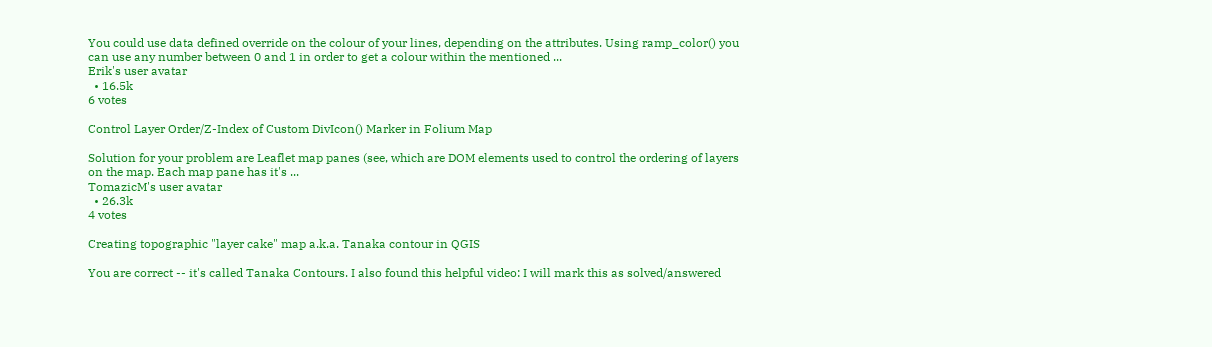You could use data defined override on the colour of your lines, depending on the attributes. Using ramp_color() you can use any number between 0 and 1 in order to get a colour within the mentioned ...
Erik's user avatar
  • 16.5k
6 votes

Control Layer Order/Z-Index of Custom DivIcon() Marker in Folium Map

Solution for your problem are Leaflet map panes (see, which are DOM elements used to control the ordering of layers on the map. Each map pane has it's ...
TomazicM's user avatar
  • 26.3k
4 votes

Creating topographic "layer cake" map a.k.a. Tanaka contour in QGIS

You are correct -- it's called Tanaka Contours. I also found this helpful video: I will mark this as solved/answered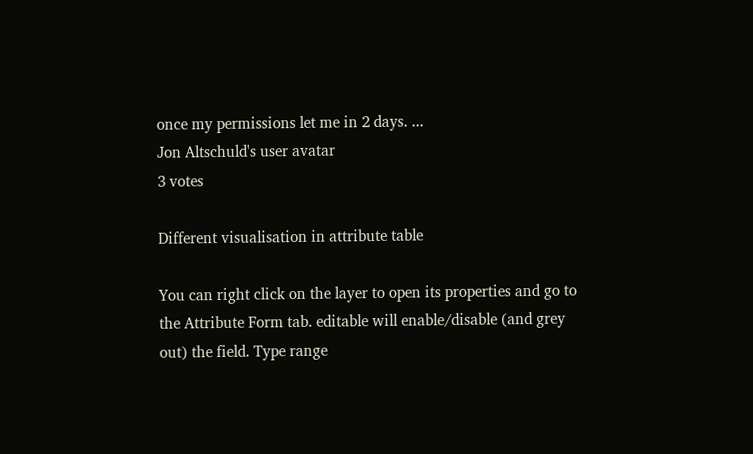once my permissions let me in 2 days. ...
Jon Altschuld's user avatar
3 votes

Different visualisation in attribute table

You can right click on the layer to open its properties and go to the Attribute Form tab. editable will enable/disable (and grey out) the field. Type range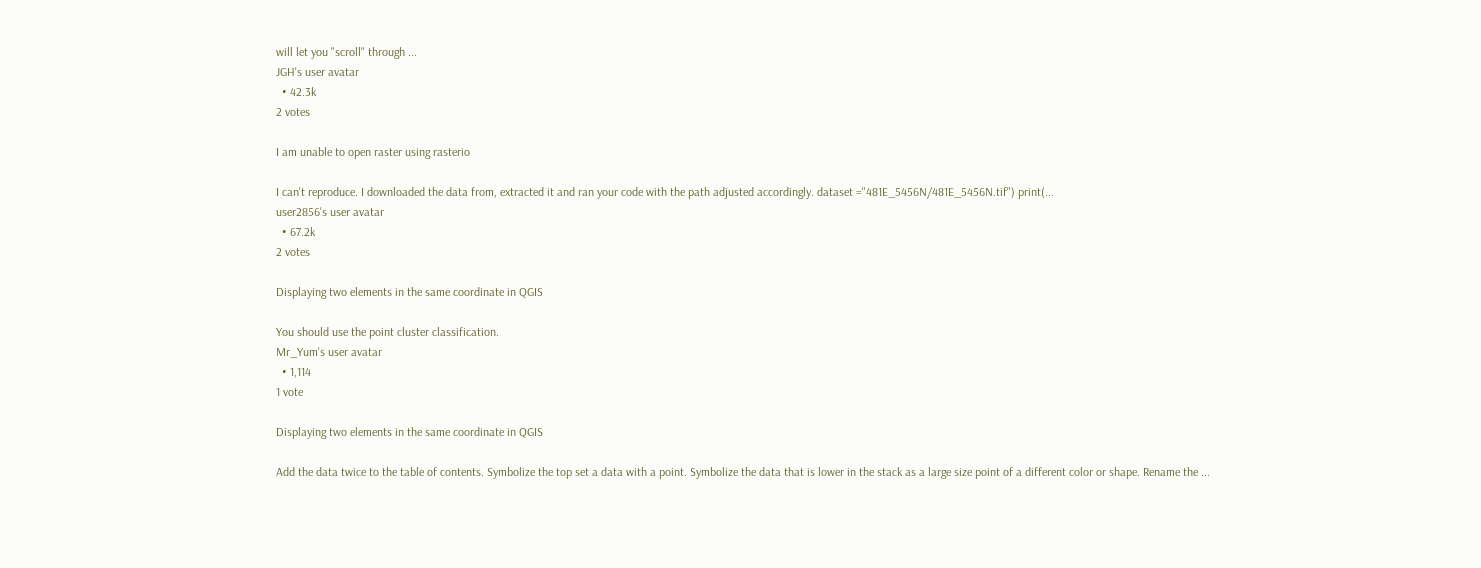will let you "scroll" through ...
JGH's user avatar
  • 42.3k
2 votes

I am unable to open raster using rasterio

I can't reproduce. I downloaded the data from, extracted it and ran your code with the path adjusted accordingly. dataset ="481E_5456N/481E_5456N.tif") print(...
user2856's user avatar
  • 67.2k
2 votes

Displaying two elements in the same coordinate in QGIS

You should use the point cluster classification.
Mr_Yum's user avatar
  • 1,114
1 vote

Displaying two elements in the same coordinate in QGIS

Add the data twice to the table of contents. Symbolize the top set a data with a point. Symbolize the data that is lower in the stack as a large size point of a different color or shape. Rename the ...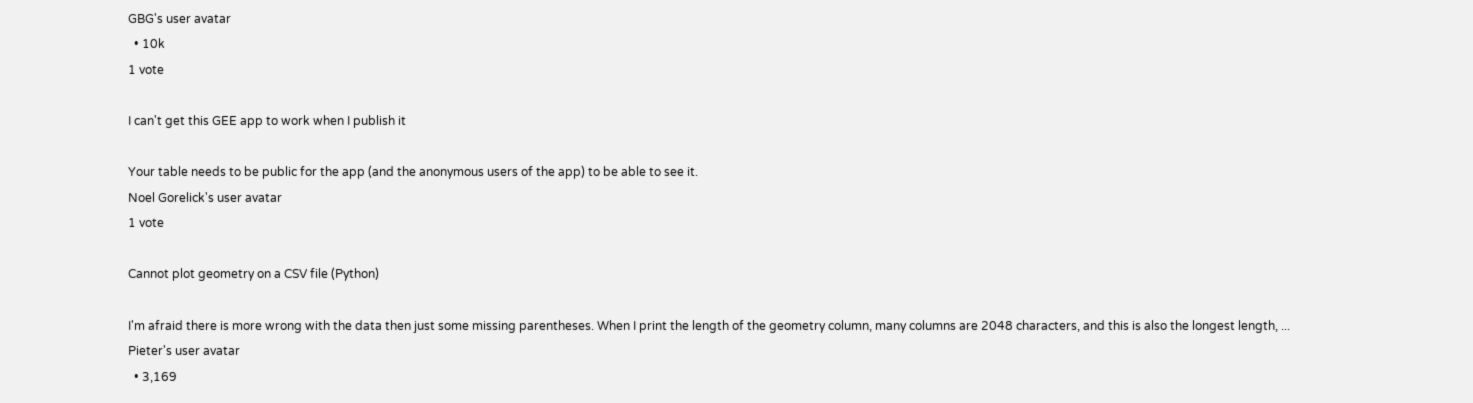GBG's user avatar
  • 10k
1 vote

I can't get this GEE app to work when I publish it

Your table needs to be public for the app (and the anonymous users of the app) to be able to see it.
Noel Gorelick's user avatar
1 vote

Cannot plot geometry on a CSV file (Python)

I'm afraid there is more wrong with the data then just some missing parentheses. When I print the length of the geometry column, many columns are 2048 characters, and this is also the longest length, ...
Pieter's user avatar
  • 3,169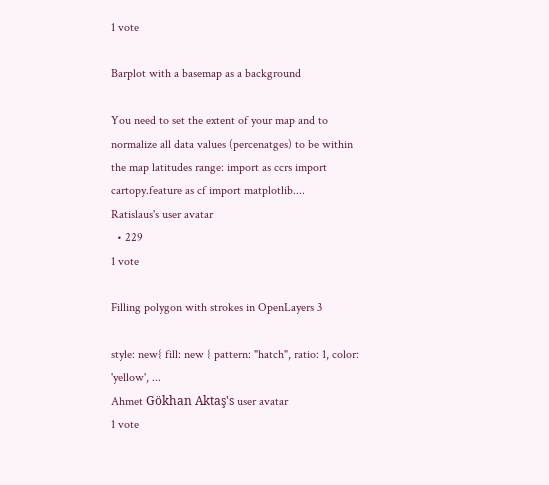1 vote

Barplot with a basemap as a background

You need to set the extent of your map and to normalize all data values (percenatges) to be within the map latitudes range: import as ccrs import cartopy.feature as cf import matplotlib....
Ratislaus's user avatar
  • 229
1 vote

Filling polygon with strokes in OpenLayers 3

style: new{ fill: new { pattern: "hatch", ratio: 1, color: 'yellow', ...
Ahmet Gökhan Aktaş's user avatar
1 vote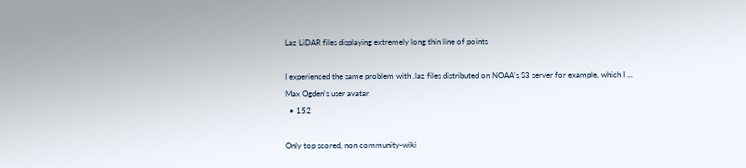Laz LiDAR files displaying extremely long thin line of points

I experienced the same problem with .laz files distributed on NOAA's S3 server for example, which I ...
Max Ogden's user avatar
  • 152

Only top scored, non community-wiki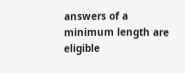answers of a minimum length are eligible